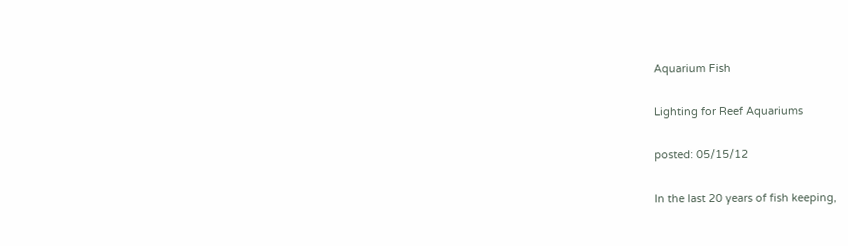Aquarium Fish

Lighting for Reef Aquariums

posted: 05/15/12

In the last 20 years of fish keeping,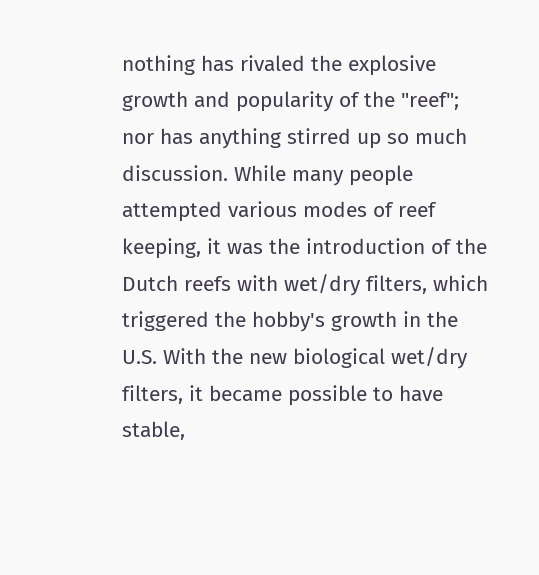nothing has rivaled the explosive growth and popularity of the "reef"; nor has anything stirred up so much discussion. While many people attempted various modes of reef keeping, it was the introduction of the Dutch reefs with wet/dry filters, which triggered the hobby's growth in the U.S. With the new biological wet/dry filters, it became possible to have stable,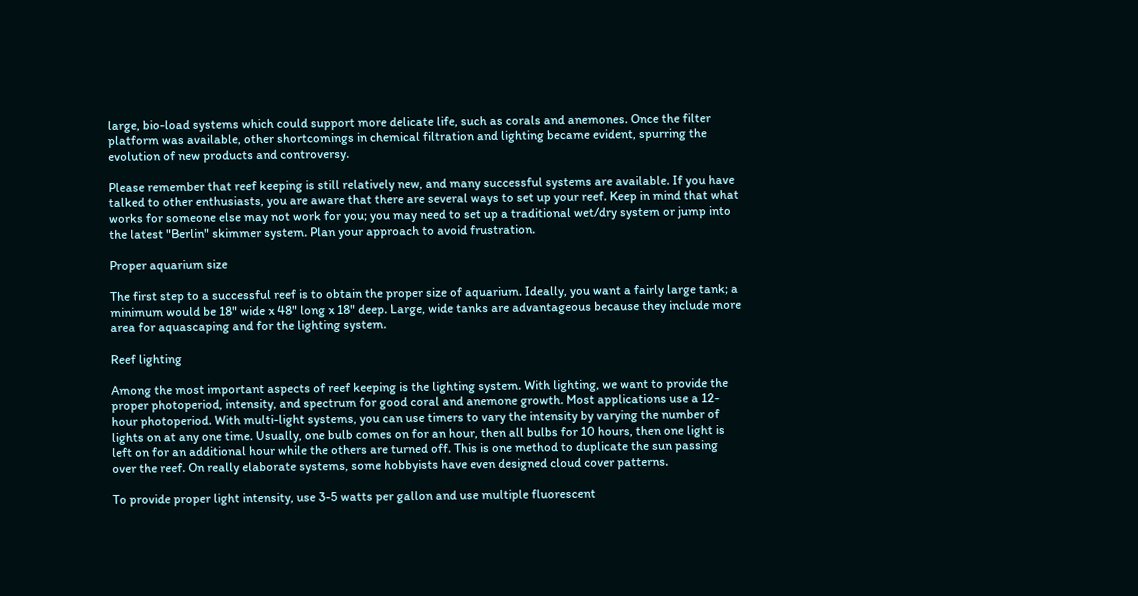large, bio-load systems which could support more delicate life, such as corals and anemones. Once the filter platform was available, other shortcomings in chemical filtration and lighting became evident, spurring the evolution of new products and controversy.

Please remember that reef keeping is still relatively new, and many successful systems are available. If you have talked to other enthusiasts, you are aware that there are several ways to set up your reef. Keep in mind that what works for someone else may not work for you; you may need to set up a traditional wet/dry system or jump into the latest "Berlin" skimmer system. Plan your approach to avoid frustration.

Proper aquarium size

The first step to a successful reef is to obtain the proper size of aquarium. Ideally, you want a fairly large tank; a minimum would be 18" wide x 48" long x 18" deep. Large, wide tanks are advantageous because they include more area for aquascaping and for the lighting system.

Reef lighting

Among the most important aspects of reef keeping is the lighting system. With lighting, we want to provide the proper photoperiod, intensity, and spectrum for good coral and anemone growth. Most applications use a 12-hour photoperiod. With multi-light systems, you can use timers to vary the intensity by varying the number of lights on at any one time. Usually, one bulb comes on for an hour, then all bulbs for 10 hours, then one light is left on for an additional hour while the others are turned off. This is one method to duplicate the sun passing over the reef. On really elaborate systems, some hobbyists have even designed cloud cover patterns.

To provide proper light intensity, use 3-5 watts per gallon and use multiple fluorescent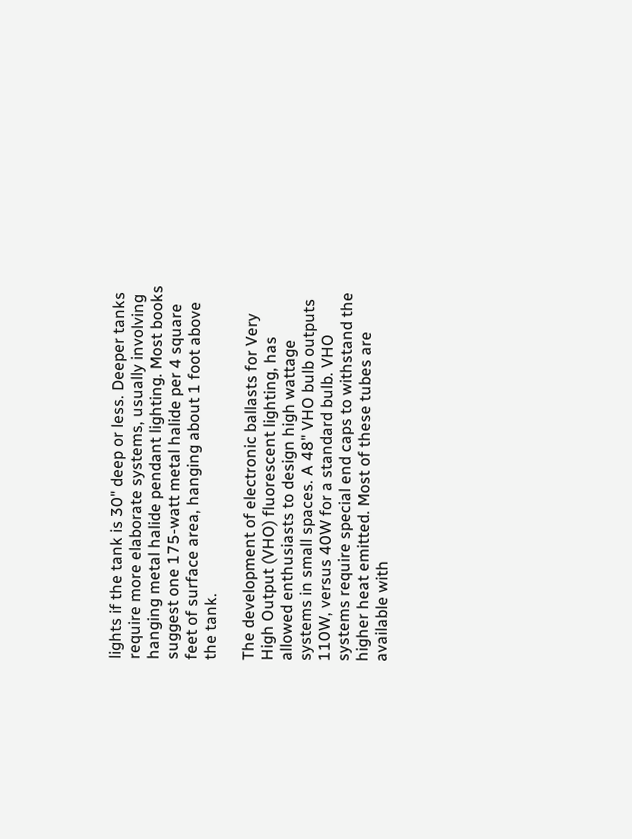lights if the tank is 30" deep or less. Deeper tanks require more elaborate systems, usually involving hanging metal halide pendant lighting. Most books suggest one 175-watt metal halide per 4 square feet of surface area, hanging about 1 foot above the tank.

The development of electronic ballasts for Very High Output (VHO) fluorescent lighting, has allowed enthusiasts to design high wattage systems in small spaces. A 48" VHO bulb outputs 110W, versus 40W for a standard bulb. VHO systems require special end caps to withstand the higher heat emitted. Most of these tubes are available with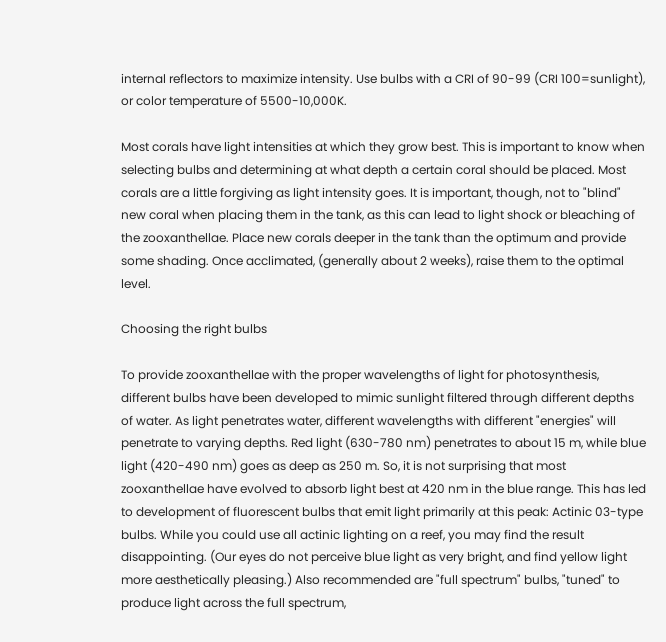internal reflectors to maximize intensity. Use bulbs with a CRI of 90-99 (CRI 100=sunlight), or color temperature of 5500-10,000K.

Most corals have light intensities at which they grow best. This is important to know when selecting bulbs and determining at what depth a certain coral should be placed. Most corals are a little forgiving as light intensity goes. It is important, though, not to "blind" new coral when placing them in the tank, as this can lead to light shock or bleaching of the zooxanthellae. Place new corals deeper in the tank than the optimum and provide some shading. Once acclimated, (generally about 2 weeks), raise them to the optimal level.

Choosing the right bulbs

To provide zooxanthellae with the proper wavelengths of light for photosynthesis, different bulbs have been developed to mimic sunlight filtered through different depths of water. As light penetrates water, different wavelengths with different "energies" will penetrate to varying depths. Red light (630-780 nm) penetrates to about 15 m, while blue light (420-490 nm) goes as deep as 250 m. So, it is not surprising that most zooxanthellae have evolved to absorb light best at 420 nm in the blue range. This has led to development of fluorescent bulbs that emit light primarily at this peak: Actinic 03-type bulbs. While you could use all actinic lighting on a reef, you may find the result disappointing. (Our eyes do not perceive blue light as very bright, and find yellow light more aesthetically pleasing.) Also recommended are "full spectrum" bulbs, "tuned" to produce light across the full spectrum,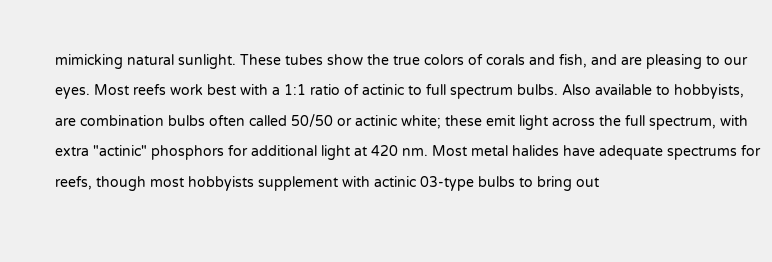mimicking natural sunlight. These tubes show the true colors of corals and fish, and are pleasing to our eyes. Most reefs work best with a 1:1 ratio of actinic to full spectrum bulbs. Also available to hobbyists, are combination bulbs often called 50/50 or actinic white; these emit light across the full spectrum, with extra "actinic" phosphors for additional light at 420 nm. Most metal halides have adequate spectrums for reefs, though most hobbyists supplement with actinic 03-type bulbs to bring out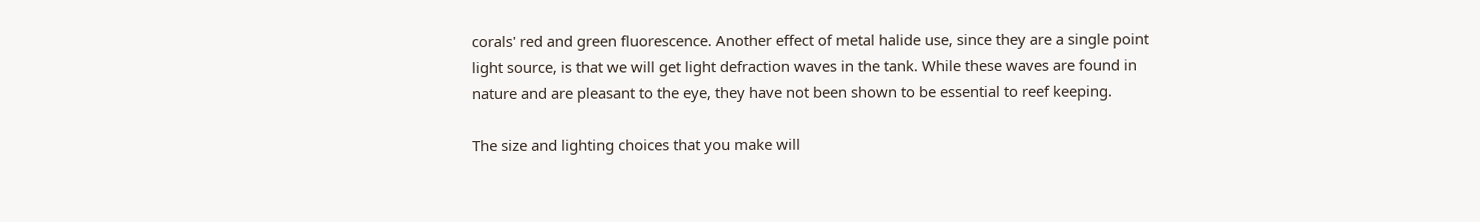corals' red and green fluorescence. Another effect of metal halide use, since they are a single point light source, is that we will get light defraction waves in the tank. While these waves are found in nature and are pleasant to the eye, they have not been shown to be essential to reef keeping.

The size and lighting choices that you make will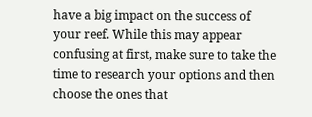have a big impact on the success of your reef. While this may appear confusing at first, make sure to take the time to research your options and then choose the ones that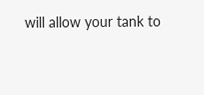will allow your tank to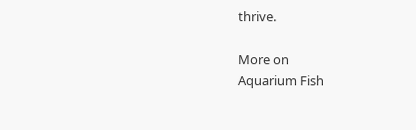thrive.

More on
Aquarium Fish